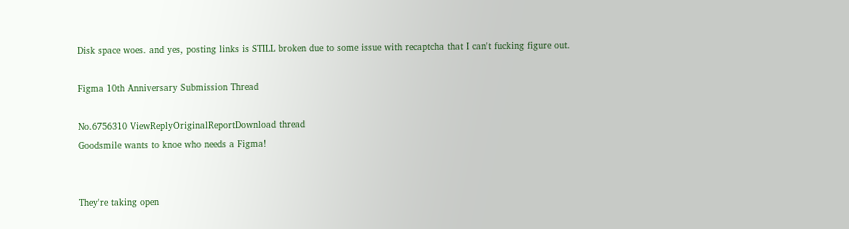Disk space woes. and yes, posting links is STILL broken due to some issue with recaptcha that I can't fucking figure out.

Figma 10th Anniversary Submission Thread

No.6756310 ViewReplyOriginalReportDownload thread
Goodsmile wants to knoe who needs a Figma!


They're taking open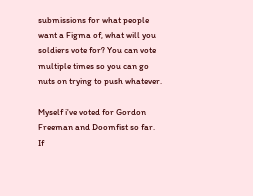submissions for what people want a Figma of, what will you soldiers vote for? You can vote multiple times so you can go nuts on trying to push whatever.

Myself i've voted for Gordon Freeman and Doomfist so far. If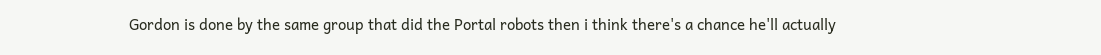Gordon is done by the same group that did the Portal robots then i think there's a chance he'll actually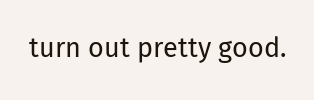turn out pretty good.